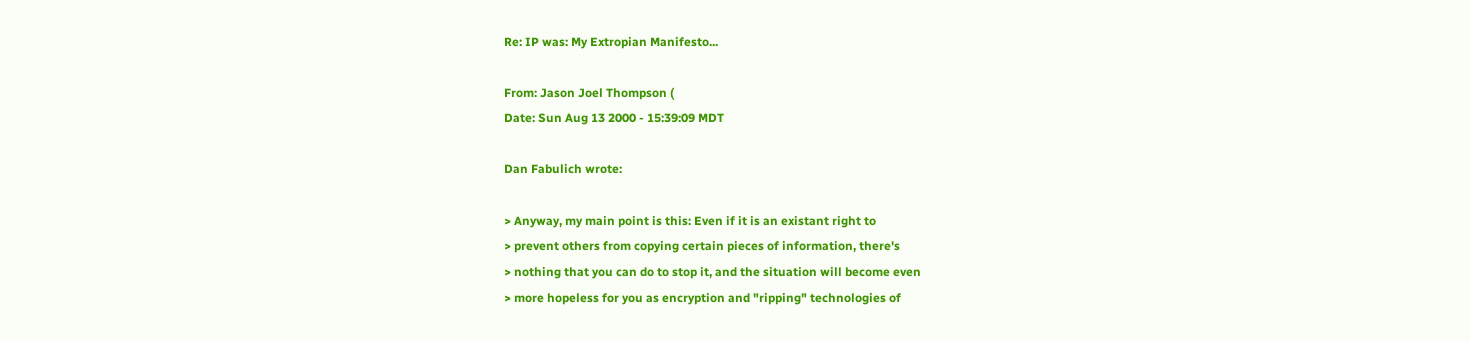Re: IP was: My Extropian Manifesto...

From: Jason Joel Thompson (
Date: Sun Aug 13 2000 - 15:39:09 MDT

Dan Fabulich wrote:

> Anyway, my main point is this: Even if it is an existant right to
> prevent others from copying certain pieces of information, there's
> nothing that you can do to stop it, and the situation will become even
> more hopeless for you as encryption and "ripping" technologies of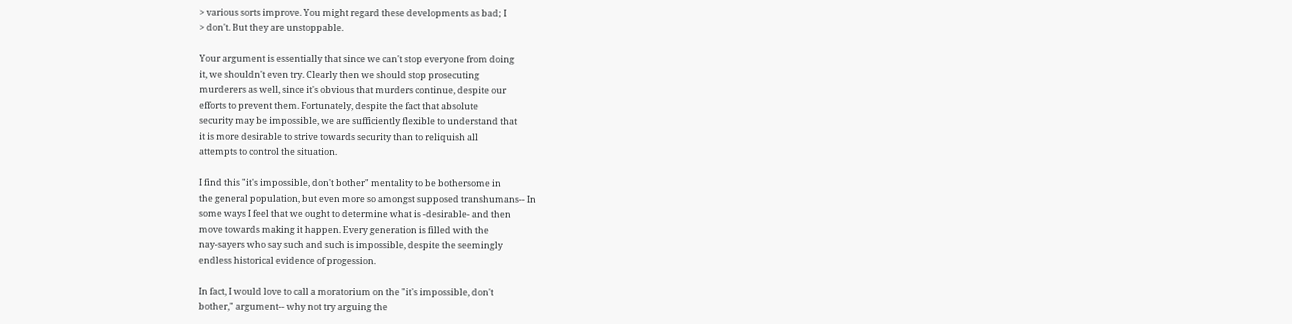> various sorts improve. You might regard these developments as bad; I
> don't. But they are unstoppable.

Your argument is essentially that since we can't stop everyone from doing
it, we shouldn't even try. Clearly then we should stop prosecuting
murderers as well, since it's obvious that murders continue, despite our
efforts to prevent them. Fortunately, despite the fact that absolute
security may be impossible, we are sufficiently flexible to understand that
it is more desirable to strive towards security than to reliquish all
attempts to control the situation.

I find this "it's impossible, don't bother" mentality to be bothersome in
the general population, but even more so amongst supposed transhumans-- In
some ways I feel that we ought to determine what is -desirable- and then
move towards making it happen. Every generation is filled with the
nay-sayers who say such and such is impossible, despite the seemingly
endless historical evidence of progession.

In fact, I would love to call a moratorium on the "it's impossible, don't
bother," argument-- why not try arguing the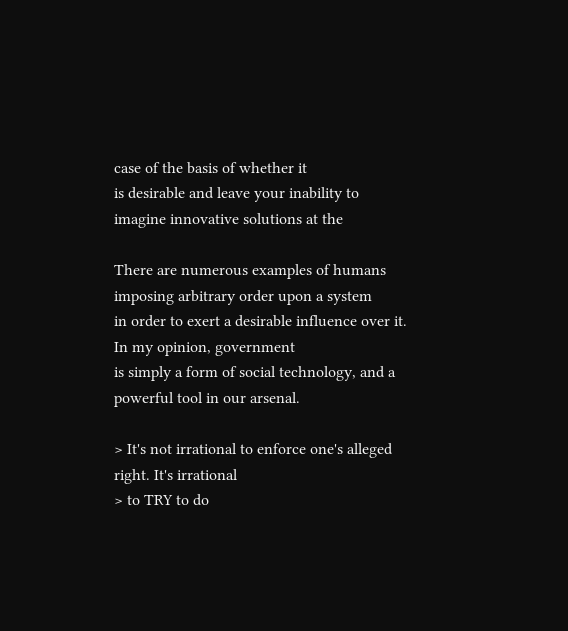case of the basis of whether it
is desirable and leave your inability to imagine innovative solutions at the

There are numerous examples of humans imposing arbitrary order upon a system
in order to exert a desirable influence over it. In my opinion, government
is simply a form of social technology, and a powerful tool in our arsenal.

> It's not irrational to enforce one's alleged right. It's irrational
> to TRY to do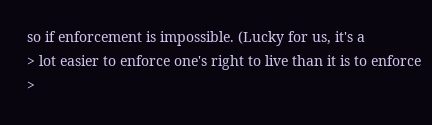so if enforcement is impossible. (Lucky for us, it's a
> lot easier to enforce one's right to live than it is to enforce
>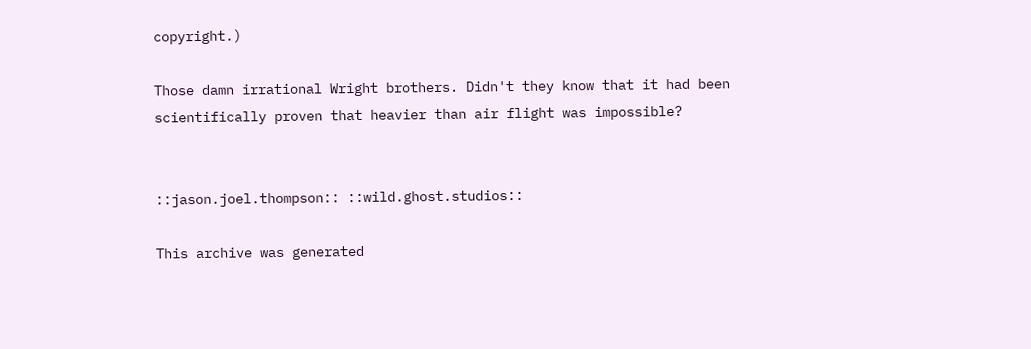copyright.)

Those damn irrational Wright brothers. Didn't they know that it had been
scientifically proven that heavier than air flight was impossible?


::jason.joel.thompson:: ::wild.ghost.studios::

This archive was generated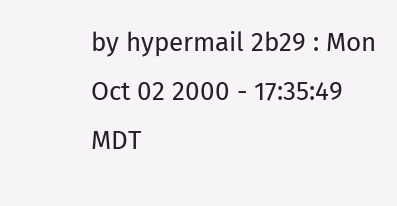by hypermail 2b29 : Mon Oct 02 2000 - 17:35:49 MDT